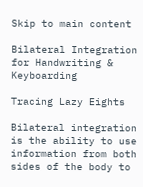Skip to main content

Bilateral Integration for Handwriting & Keyboarding

Tracing Lazy Eights

Bilateral integration is the ability to use information from both sides of the body to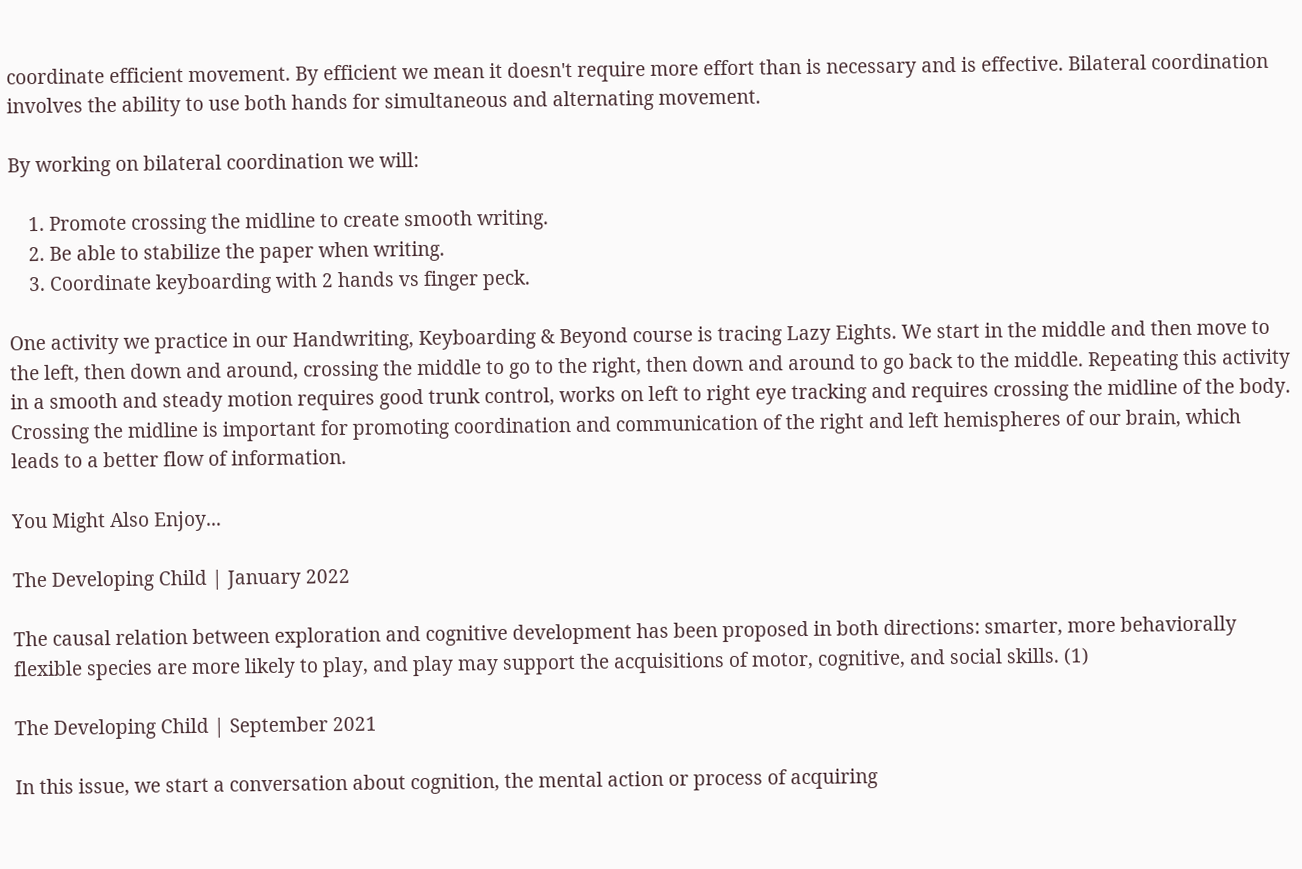coordinate efficient movement. By efficient we mean it doesn't require more effort than is necessary and is effective. Bilateral coordination involves the ability to use both hands for simultaneous and alternating movement.

By working on bilateral coordination we will:

    1. Promote crossing the midline to create smooth writing.
    2. Be able to stabilize the paper when writing.
    3. Coordinate keyboarding with 2 hands vs finger peck.

One activity we practice in our Handwriting, Keyboarding & Beyond course is tracing Lazy Eights. We start in the middle and then move to the left, then down and around, crossing the middle to go to the right, then down and around to go back to the middle. Repeating this activity in a smooth and steady motion requires good trunk control, works on left to right eye tracking and requires crossing the midline of the body. Crossing the midline is important for promoting coordination and communication of the right and left hemispheres of our brain, which leads to a better flow of information.

You Might Also Enjoy...

The Developing Child | January 2022

The causal relation between exploration and cognitive development has been proposed in both directions: smarter, more behaviorally flexible species are more likely to play, and play may support the acquisitions of motor, cognitive, and social skills. (1)

The Developing Child | September 2021

In this issue, we start a conversation about cognition, the mental action or process of acquiring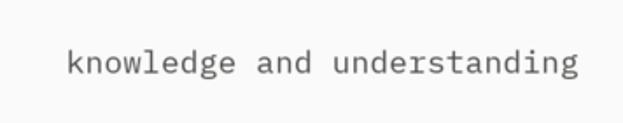knowledge and understanding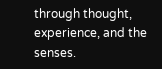through thought, experience, and the senses.